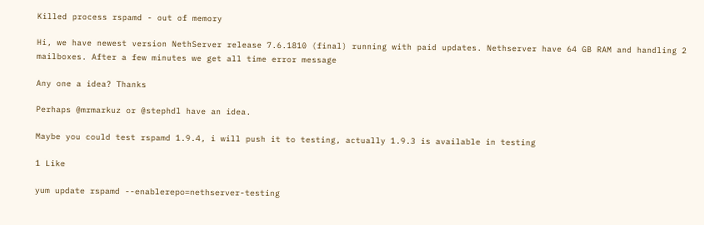Killed process rspamd - out of memory

Hi, we have newest version NethServer release 7.6.1810 (final) running with paid updates. Nethserver have 64 GB RAM and handling 2 mailboxes. After a few minutes we get all time error message

Any one a idea? Thanks

Perhaps @mrmarkuz or @stephdl have an idea.

Maybe you could test rspamd 1.9.4, i will push it to testing, actually 1.9.3 is available in testing

1 Like

yum update rspamd --enablerepo=nethserver-testing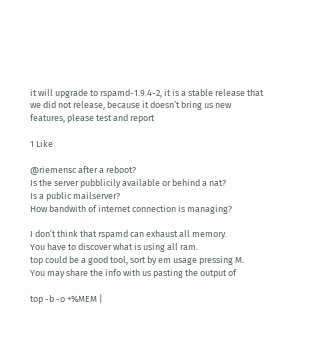it will upgrade to rspamd-1.9.4-2, it is a stable release that we did not release, because it doesn’t bring us new features, please test and report

1 Like

@riemensc after a reboot?
Is the server pubblicily available or behind a nat?
Is a public mailserver?
How bandwith of internet connection is managing?

I don’t think that rspamd can exhaust all memory.
You have to discover what is using all ram.
top could be a good tool, sort by em usage pressing M.
You may share the info with us pasting the output of

top -b -o +%MEM |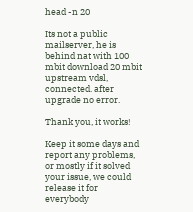head -n 20

Its not a public mailserver, he is behind nat with 100 mbit download 20 mbit upstream vdsl, connected. after upgrade no error.

Thank you, it works!

Keep it some days and report any problems, or mostly if it solved your issue, we could release it for everybody